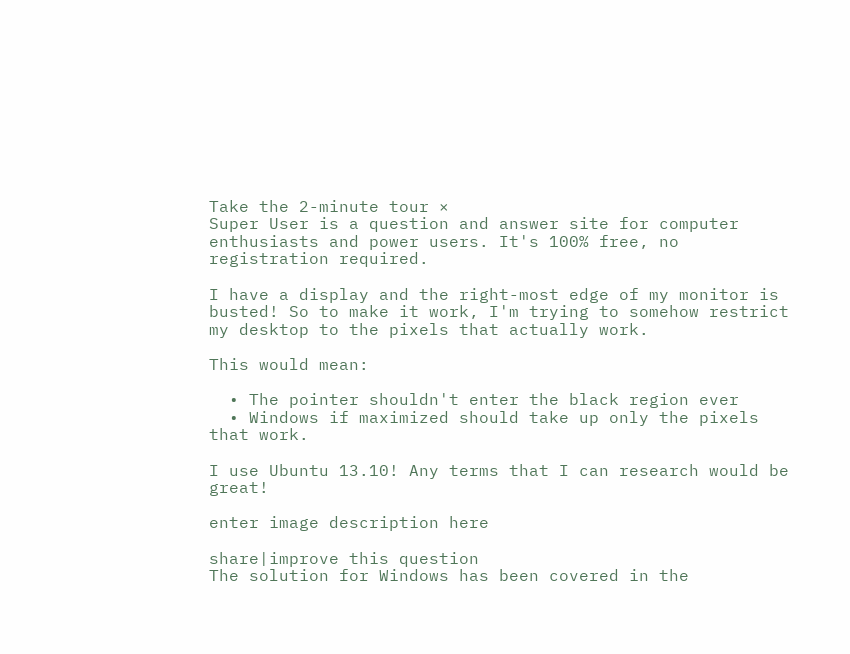Take the 2-minute tour ×
Super User is a question and answer site for computer enthusiasts and power users. It's 100% free, no registration required.

I have a display and the right-most edge of my monitor is busted! So to make it work, I'm trying to somehow restrict my desktop to the pixels that actually work.

This would mean:

  • The pointer shouldn't enter the black region ever
  • Windows if maximized should take up only the pixels that work.

I use Ubuntu 13.10! Any terms that I can research would be great!

enter image description here

share|improve this question
The solution for Windows has been covered in the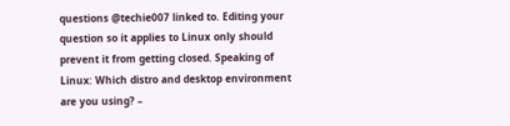questions @techie007 linked to. Editing your question so it applies to Linux only should prevent it from getting closed. Speaking of Linux: Which distro and desktop environment are you using? –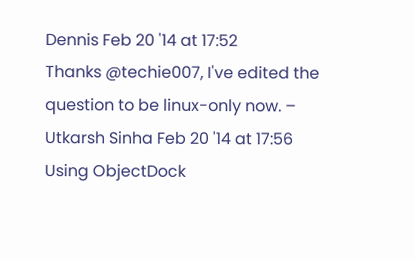Dennis Feb 20 '14 at 17:52
Thanks @techie007, I've edited the question to be linux-only now. –  Utkarsh Sinha Feb 20 '14 at 17:56
Using ObjectDock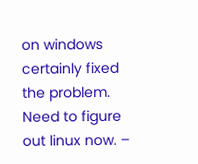on windows certainly fixed the problem. Need to figure out linux now. –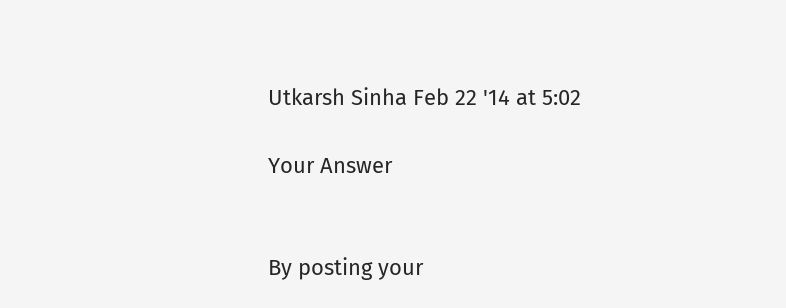Utkarsh Sinha Feb 22 '14 at 5:02

Your Answer


By posting your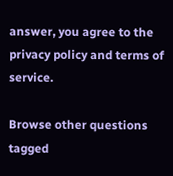answer, you agree to the privacy policy and terms of service.

Browse other questions tagged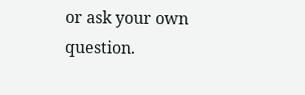or ask your own question.